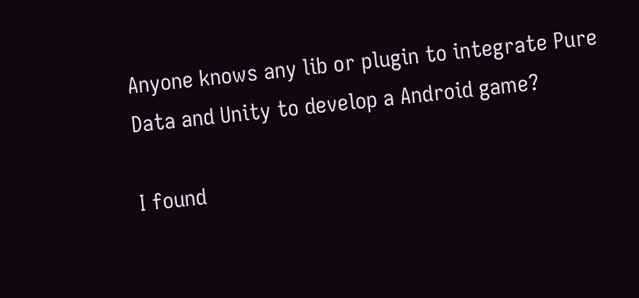Anyone knows any lib or plugin to integrate Pure Data and Unity to develop a Android game?

I found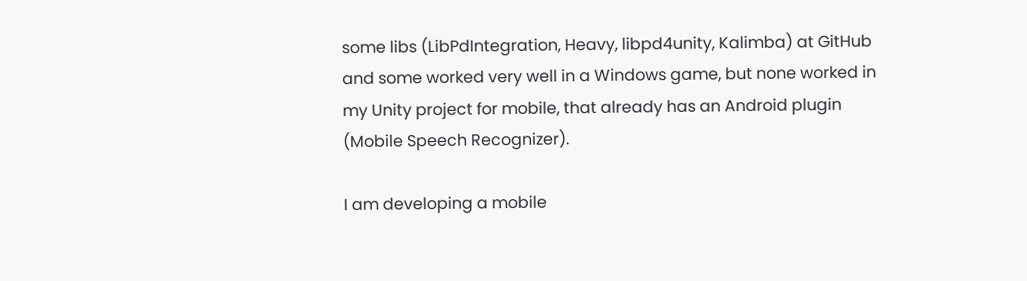some libs (LibPdIntegration, Heavy, libpd4unity, Kalimba) at GitHub and some worked very well in a Windows game, but none worked in my Unity project for mobile, that already has an Android plugin (Mobile Speech Recognizer).

I am developing a mobile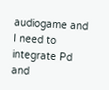audiogame and I need to integrate Pd and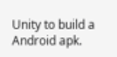Unity to build a Android apk.